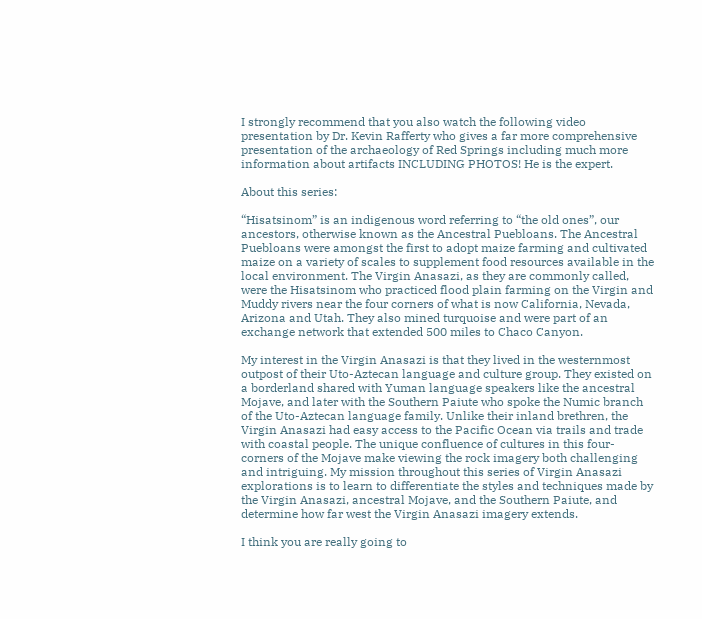I strongly recommend that you also watch the following video presentation by Dr. Kevin Rafferty who gives a far more comprehensive presentation of the archaeology of Red Springs including much more information about artifacts INCLUDING PHOTOS! He is the expert.

About this series:

“Hisatsinom” is an indigenous word referring to “the old ones”, our ancestors, otherwise known as the Ancestral Puebloans. The Ancestral Puebloans were amongst the first to adopt maize farming and cultivated maize on a variety of scales to supplement food resources available in the local environment. The Virgin Anasazi, as they are commonly called, were the Hisatsinom who practiced flood plain farming on the Virgin and Muddy rivers near the four corners of what is now California, Nevada, Arizona and Utah. They also mined turquoise and were part of an exchange network that extended 500 miles to Chaco Canyon.

My interest in the Virgin Anasazi is that they lived in the westernmost outpost of their Uto-Aztecan language and culture group. They existed on a borderland shared with Yuman language speakers like the ancestral Mojave, and later with the Southern Paiute who spoke the Numic branch of the Uto-Aztecan language family. Unlike their inland brethren, the Virgin Anasazi had easy access to the Pacific Ocean via trails and trade with coastal people. The unique confluence of cultures in this four-corners of the Mojave make viewing the rock imagery both challenging and intriguing. My mission throughout this series of Virgin Anasazi explorations is to learn to differentiate the styles and techniques made by the Virgin Anasazi, ancestral Mojave, and the Southern Paiute, and determine how far west the Virgin Anasazi imagery extends.

I think you are really going to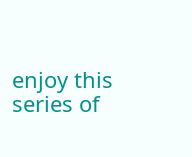enjoy this series of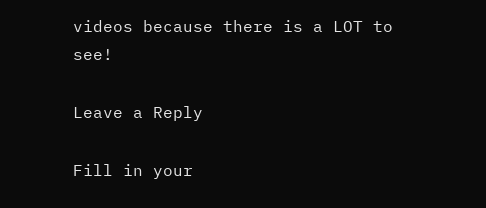videos because there is a LOT to see!

Leave a Reply

Fill in your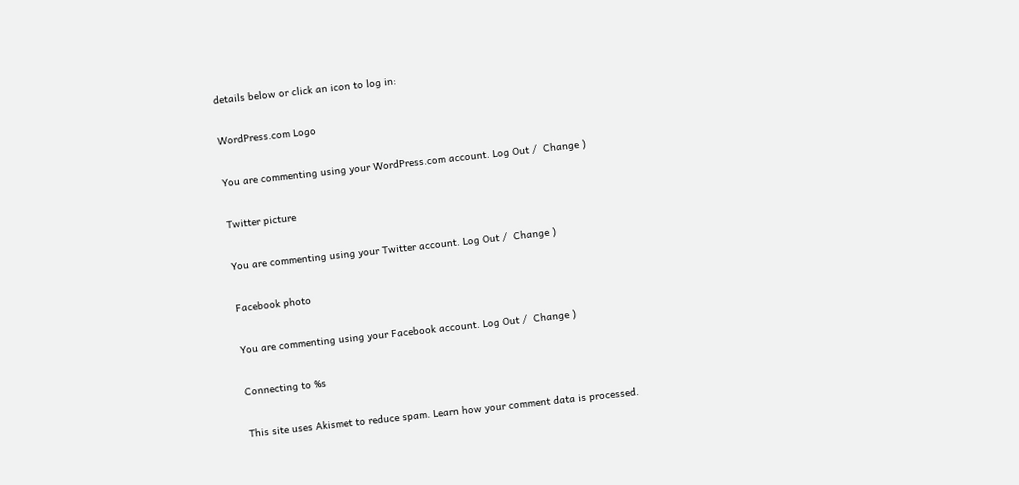details below or click an icon to log in:

WordPress.com Logo

You are commenting using your WordPress.com account. Log Out /  Change )

Twitter picture

You are commenting using your Twitter account. Log Out /  Change )

Facebook photo

You are commenting using your Facebook account. Log Out /  Change )

Connecting to %s

This site uses Akismet to reduce spam. Learn how your comment data is processed.